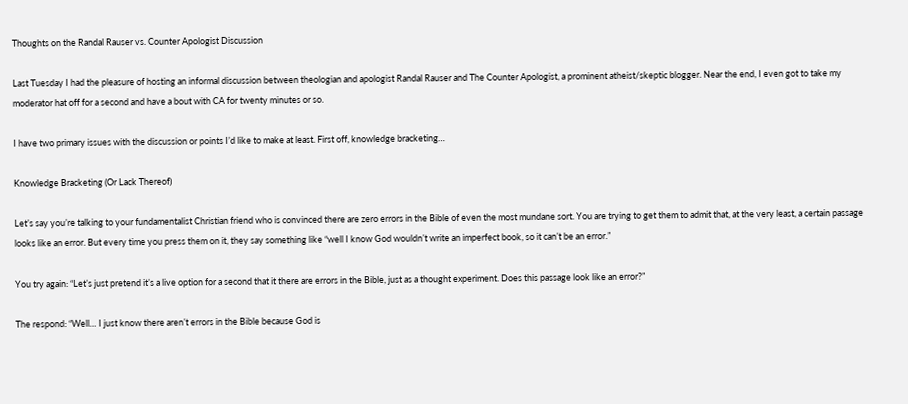Thoughts on the Randal Rauser vs. Counter Apologist Discussion

Last Tuesday I had the pleasure of hosting an informal discussion between theologian and apologist Randal Rauser and The Counter Apologist, a prominent atheist/skeptic blogger. Near the end, I even got to take my moderator hat off for a second and have a bout with CA for twenty minutes or so.

I have two primary issues with the discussion or points I’d like to make at least. First off, knowledge bracketing…

Knowledge Bracketing (Or Lack Thereof)

Let’s say you’re talking to your fundamentalist Christian friend who is convinced there are zero errors in the Bible of even the most mundane sort. You are trying to get them to admit that, at the very least, a certain passage looks like an error. But every time you press them on it, they say something like “well I know God wouldn’t write an imperfect book, so it can’t be an error.”

You try again: “Let’s just pretend it’s a live option for a second that it there are errors in the Bible, just as a thought experiment. Does this passage look like an error?”

The respond: “Well… I just know there aren’t errors in the Bible because God is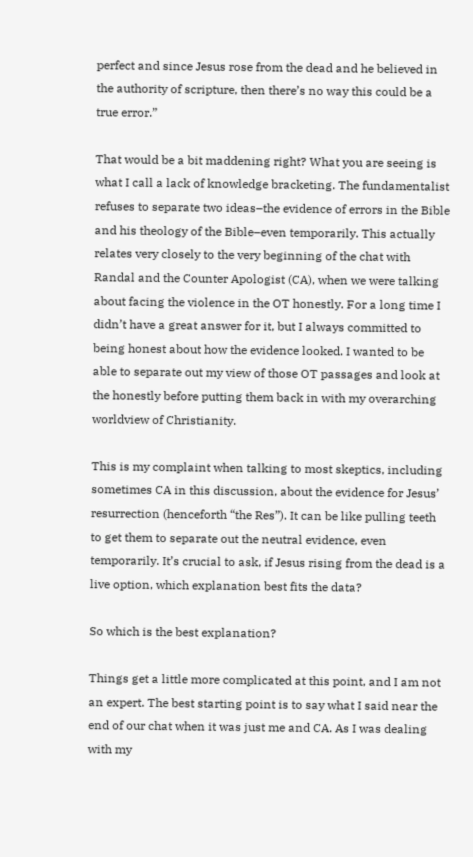perfect and since Jesus rose from the dead and he believed in the authority of scripture, then there’s no way this could be a true error.”

That would be a bit maddening right? What you are seeing is what I call a lack of knowledge bracketing. The fundamentalist refuses to separate two ideas–the evidence of errors in the Bible and his theology of the Bible–even temporarily. This actually relates very closely to the very beginning of the chat with Randal and the Counter Apologist (CA), when we were talking about facing the violence in the OT honestly. For a long time I didn’t have a great answer for it, but I always committed to being honest about how the evidence looked. I wanted to be able to separate out my view of those OT passages and look at the honestly before putting them back in with my overarching worldview of Christianity.

This is my complaint when talking to most skeptics, including sometimes CA in this discussion, about the evidence for Jesus’ resurrection (henceforth “the Res”). It can be like pulling teeth to get them to separate out the neutral evidence, even temporarily. It’s crucial to ask, if Jesus rising from the dead is a live option, which explanation best fits the data?

So which is the best explanation?

Things get a little more complicated at this point, and I am not an expert. The best starting point is to say what I said near the end of our chat when it was just me and CA. As I was dealing with my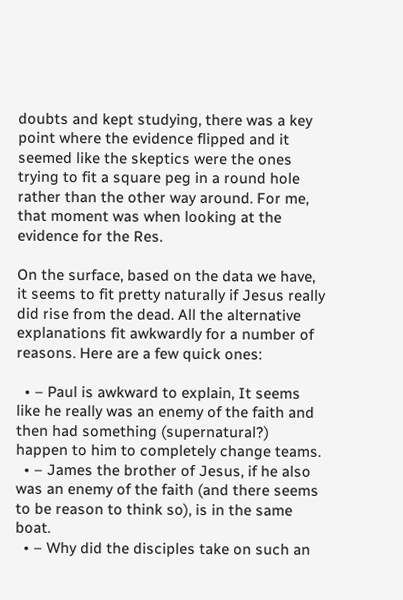doubts and kept studying, there was a key point where the evidence flipped and it seemed like the skeptics were the ones trying to fit a square peg in a round hole rather than the other way around. For me, that moment was when looking at the evidence for the Res.

On the surface, based on the data we have, it seems to fit pretty naturally if Jesus really did rise from the dead. All the alternative explanations fit awkwardly for a number of reasons. Here are a few quick ones:

  • – Paul is awkward to explain, It seems like he really was an enemy of the faith and then had something (supernatural?) happen to him to completely change teams.
  • – James the brother of Jesus, if he also was an enemy of the faith (and there seems to be reason to think so), is in the same boat.
  • – Why did the disciples take on such an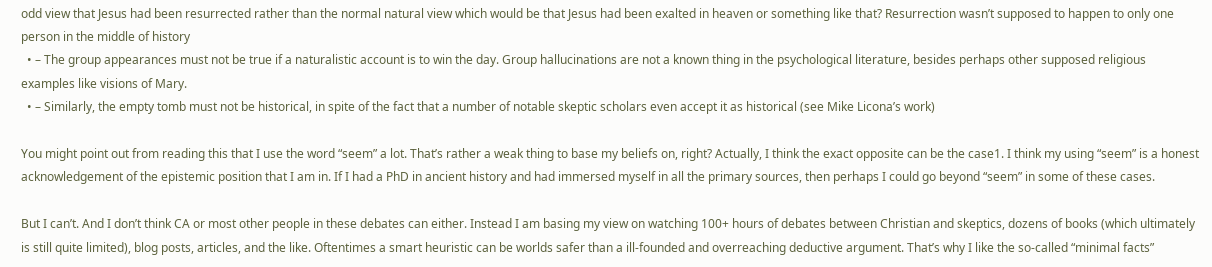odd view that Jesus had been resurrected rather than the normal natural view which would be that Jesus had been exalted in heaven or something like that? Resurrection wasn’t supposed to happen to only one person in the middle of history
  • – The group appearances must not be true if a naturalistic account is to win the day. Group hallucinations are not a known thing in the psychological literature, besides perhaps other supposed religious examples like visions of Mary.
  • – Similarly, the empty tomb must not be historical, in spite of the fact that a number of notable skeptic scholars even accept it as historical (see Mike Licona’s work)

You might point out from reading this that I use the word “seem” a lot. That’s rather a weak thing to base my beliefs on, right? Actually, I think the exact opposite can be the case1. I think my using “seem” is a honest acknowledgement of the epistemic position that I am in. If I had a PhD in ancient history and had immersed myself in all the primary sources, then perhaps I could go beyond “seem” in some of these cases.

But I can’t. And I don’t think CA or most other people in these debates can either. Instead I am basing my view on watching 100+ hours of debates between Christian and skeptics, dozens of books (which ultimately is still quite limited), blog posts, articles, and the like. Oftentimes a smart heuristic can be worlds safer than a ill-founded and overreaching deductive argument. That’s why I like the so-called “minimal facts”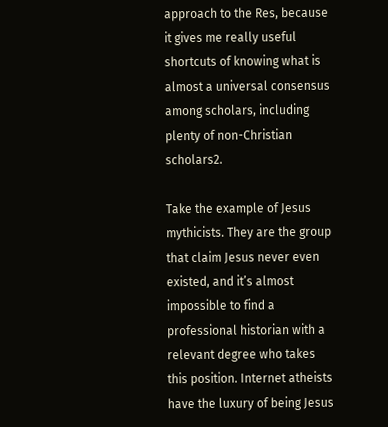approach to the Res, because it gives me really useful shortcuts of knowing what is almost a universal consensus among scholars, including plenty of non-Christian scholars2.

Take the example of Jesus mythicists. They are the group that claim Jesus never even existed, and it’s almost impossible to find a professional historian with a relevant degree who takes this position. Internet atheists have the luxury of being Jesus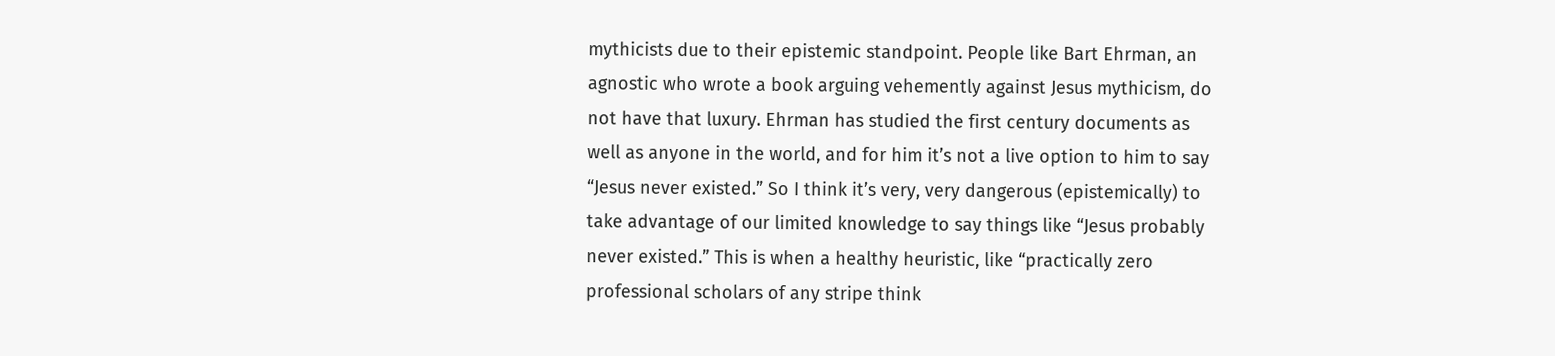mythicists due to their epistemic standpoint. People like Bart Ehrman, an agnostic who wrote a book arguing vehemently against Jesus mythicism, do not have that luxury. Ehrman has studied the first century documents as well as anyone in the world, and for him it’s not a live option to him to say “Jesus never existed.” So I think it’s very, very dangerous (epistemically) to take advantage of our limited knowledge to say things like “Jesus probably never existed.” This is when a healthy heuristic, like “practically zero professional scholars of any stripe think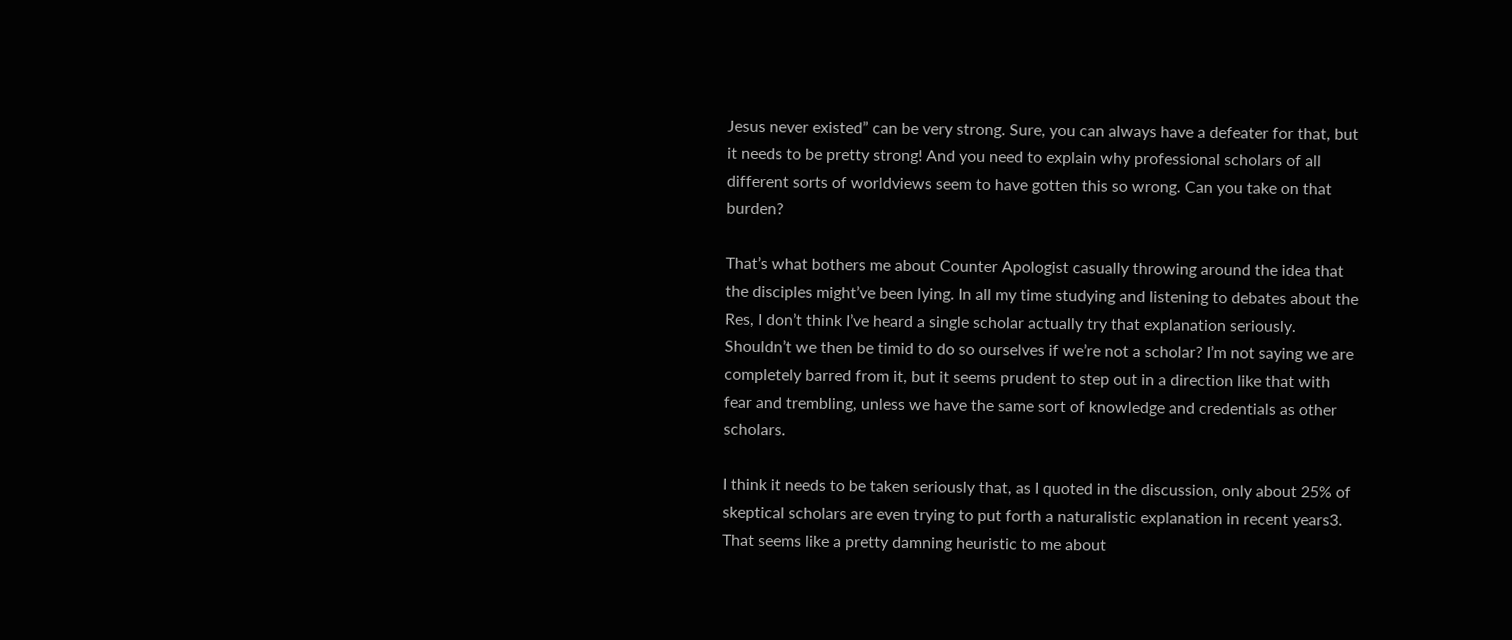Jesus never existed” can be very strong. Sure, you can always have a defeater for that, but it needs to be pretty strong! And you need to explain why professional scholars of all different sorts of worldviews seem to have gotten this so wrong. Can you take on that burden?

That’s what bothers me about Counter Apologist casually throwing around the idea that the disciples might’ve been lying. In all my time studying and listening to debates about the Res, I don’t think I’ve heard a single scholar actually try that explanation seriously. Shouldn’t we then be timid to do so ourselves if we’re not a scholar? I’m not saying we are completely barred from it, but it seems prudent to step out in a direction like that with fear and trembling, unless we have the same sort of knowledge and credentials as other scholars.

I think it needs to be taken seriously that, as I quoted in the discussion, only about 25% of skeptical scholars are even trying to put forth a naturalistic explanation in recent years3. That seems like a pretty damning heuristic to me about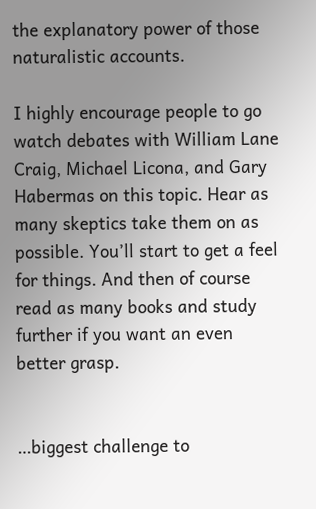the explanatory power of those naturalistic accounts.

I highly encourage people to go watch debates with William Lane Craig, Michael Licona, and Gary Habermas on this topic. Hear as many skeptics take them on as possible. You’ll start to get a feel for things. And then of course read as many books and study further if you want an even better grasp.


…biggest challenge to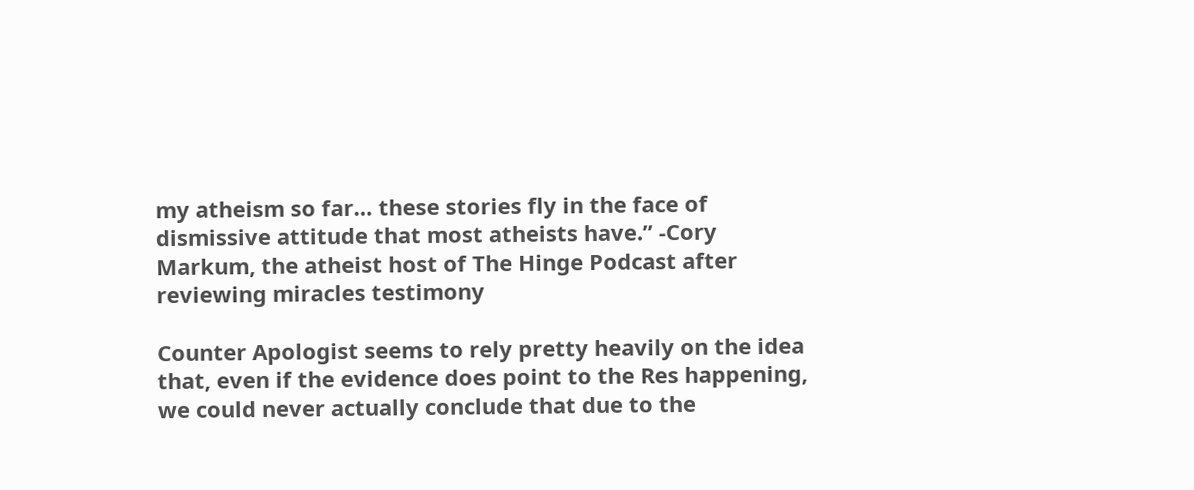my atheism so far… these stories fly in the face of dismissive attitude that most atheists have.” -Cory Markum, the atheist host of The Hinge Podcast after reviewing miracles testimony

Counter Apologist seems to rely pretty heavily on the idea that, even if the evidence does point to the Res happening, we could never actually conclude that due to the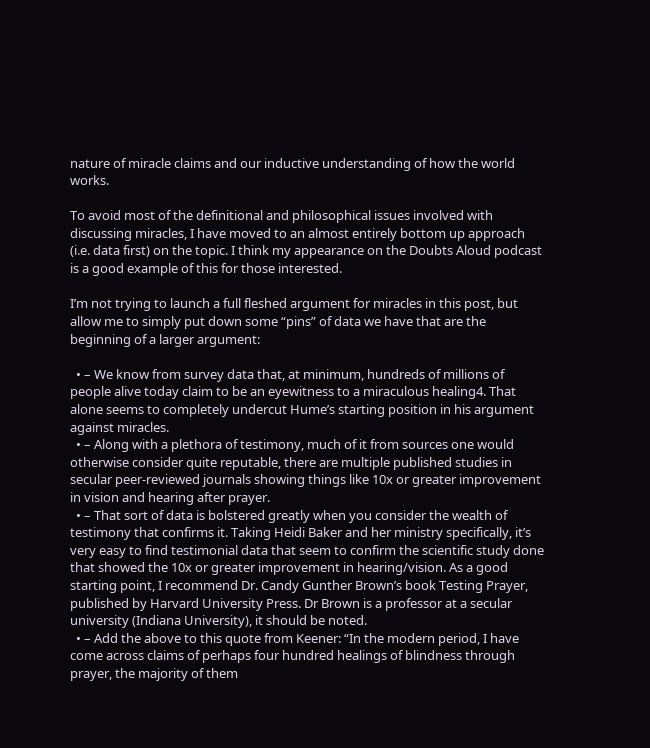nature of miracle claims and our inductive understanding of how the world works.

To avoid most of the definitional and philosophical issues involved with discussing miracles, I have moved to an almost entirely bottom up approach (i.e. data first) on the topic. I think my appearance on the Doubts Aloud podcast is a good example of this for those interested.

I’m not trying to launch a full fleshed argument for miracles in this post, but allow me to simply put down some “pins” of data we have that are the beginning of a larger argument:

  • – We know from survey data that, at minimum, hundreds of millions of people alive today claim to be an eyewitness to a miraculous healing4. That alone seems to completely undercut Hume’s starting position in his argument against miracles.
  • – Along with a plethora of testimony, much of it from sources one would otherwise consider quite reputable, there are multiple published studies in secular peer-reviewed journals showing things like 10x or greater improvement in vision and hearing after prayer.
  • – That sort of data is bolstered greatly when you consider the wealth of testimony that confirms it. Taking Heidi Baker and her ministry specifically, it’s very easy to find testimonial data that seem to confirm the scientific study done that showed the 10x or greater improvement in hearing/vision. As a good starting point, I recommend Dr. Candy Gunther Brown’s book Testing Prayer, published by Harvard University Press. Dr Brown is a professor at a secular university (Indiana University), it should be noted.
  • – Add the above to this quote from Keener: “In the modern period, I have come across claims of perhaps four hundred healings of blindness through prayer, the majority of them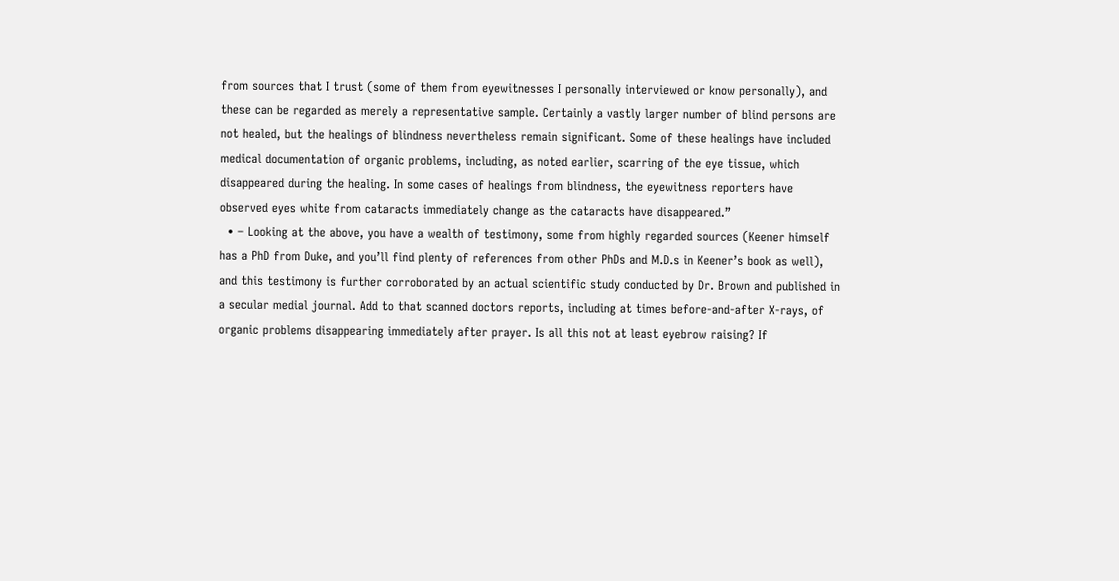from sources that I trust (some of them from eyewitnesses I personally interviewed or know personally), and these can be regarded as merely a representative sample. Certainly a vastly larger number of blind persons are not healed, but the healings of blindness nevertheless remain significant. Some of these healings have included medical documentation of organic problems, including, as noted earlier, scarring of the eye tissue, which disappeared during the healing. In some cases of healings from blindness, the eyewitness reporters have observed eyes white from cataracts immediately change as the cataracts have disappeared.”
  • – Looking at the above, you have a wealth of testimony, some from highly regarded sources (Keener himself has a PhD from Duke, and you’ll find plenty of references from other PhDs and M.D.s in Keener’s book as well), and this testimony is further corroborated by an actual scientific study conducted by Dr. Brown and published in a secular medial journal. Add to that scanned doctors reports, including at times before-and-after X-rays, of organic problems disappearing immediately after prayer. Is all this not at least eyebrow raising? If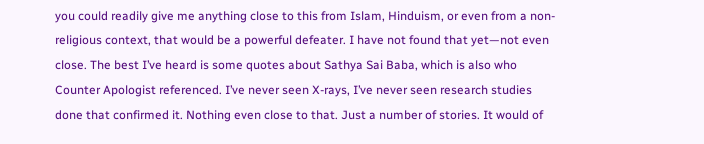you could readily give me anything close to this from Islam, Hinduism, or even from a non-religious context, that would be a powerful defeater. I have not found that yet—not even close. The best I’ve heard is some quotes about Sathya Sai Baba, which is also who Counter Apologist referenced. I’ve never seen X-rays, I’ve never seen research studies done that confirmed it. Nothing even close to that. Just a number of stories. It would of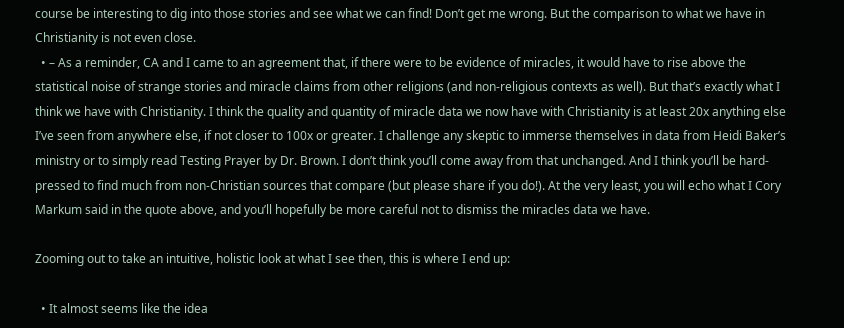course be interesting to dig into those stories and see what we can find! Don’t get me wrong. But the comparison to what we have in Christianity is not even close.
  • – As a reminder, CA and I came to an agreement that, if there were to be evidence of miracles, it would have to rise above the statistical noise of strange stories and miracle claims from other religions (and non-religious contexts as well). But that’s exactly what I think we have with Christianity. I think the quality and quantity of miracle data we now have with Christianity is at least 20x anything else I’ve seen from anywhere else, if not closer to 100x or greater. I challenge any skeptic to immerse themselves in data from Heidi Baker’s ministry or to simply read Testing Prayer by Dr. Brown. I don’t think you’ll come away from that unchanged. And I think you’ll be hard-pressed to find much from non-Christian sources that compare (but please share if you do!). At the very least, you will echo what I Cory Markum said in the quote above, and you’ll hopefully be more careful not to dismiss the miracles data we have.

Zooming out to take an intuitive, holistic look at what I see then, this is where I end up:

  • It almost seems like the idea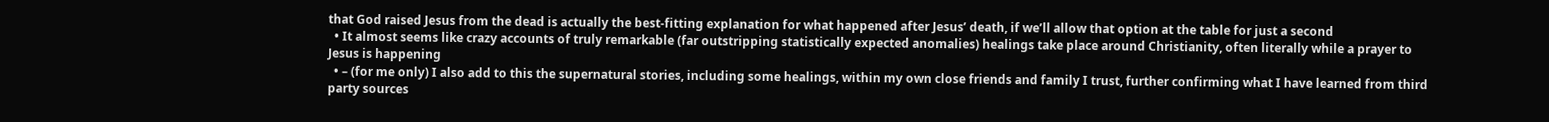that God raised Jesus from the dead is actually the best-fitting explanation for what happened after Jesus’ death, if we’ll allow that option at the table for just a second
  • It almost seems like crazy accounts of truly remarkable (far outstripping statistically expected anomalies) healings take place around Christianity, often literally while a prayer to Jesus is happening
  • – (for me only) I also add to this the supernatural stories, including some healings, within my own close friends and family I trust, further confirming what I have learned from third party sources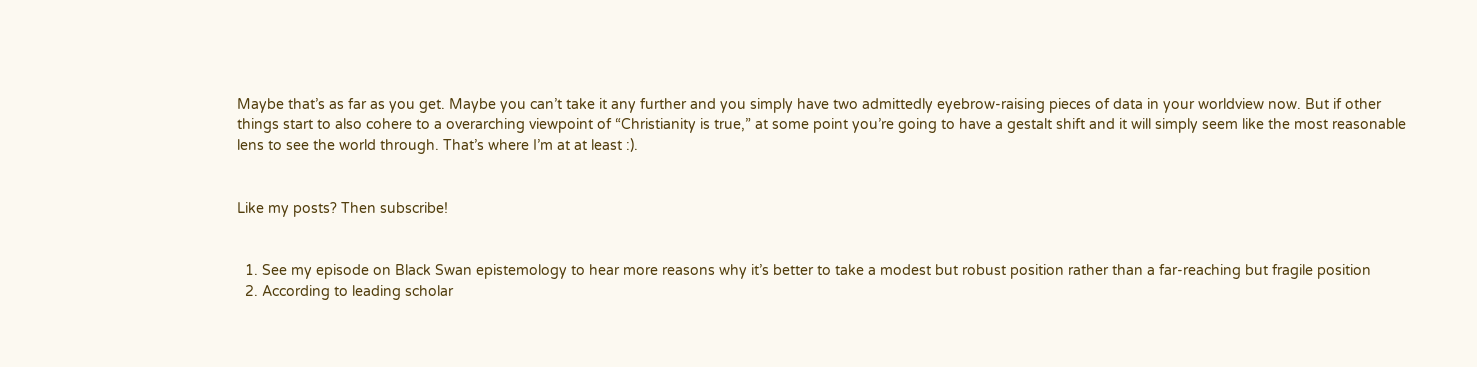Maybe that’s as far as you get. Maybe you can’t take it any further and you simply have two admittedly eyebrow-raising pieces of data in your worldview now. But if other things start to also cohere to a overarching viewpoint of “Christianity is true,” at some point you’re going to have a gestalt shift and it will simply seem like the most reasonable lens to see the world through. That’s where I’m at at least :).


Like my posts? Then subscribe!


  1. See my episode on Black Swan epistemology to hear more reasons why it’s better to take a modest but robust position rather than a far-reaching but fragile position
  2. According to leading scholar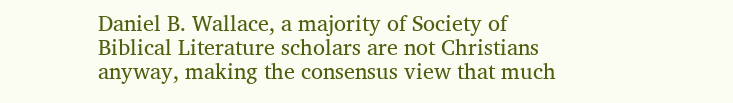Daniel B. Wallace, a majority of Society of Biblical Literature scholars are not Christians anyway, making the consensus view that much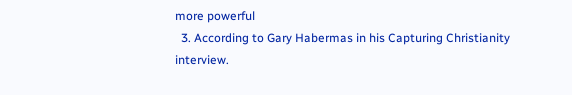more powerful
  3. According to Gary Habermas in his Capturing Christianity interview.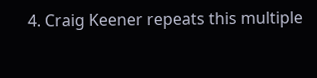4. Craig Keener repeats this multiple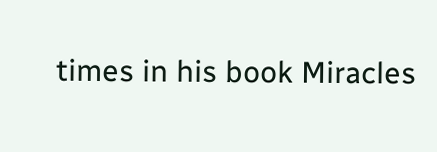times in his book Miracles